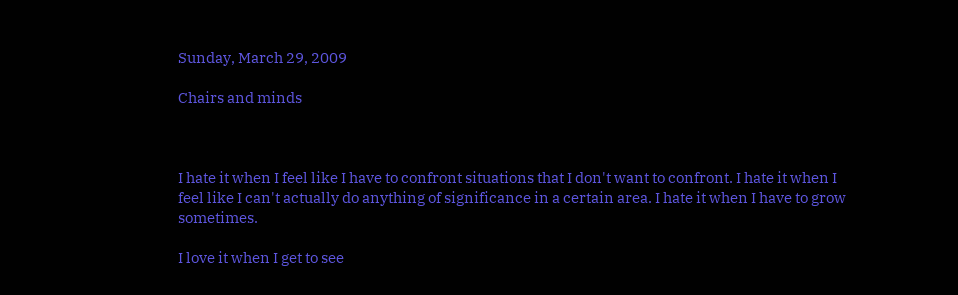Sunday, March 29, 2009

Chairs and minds



I hate it when I feel like I have to confront situations that I don't want to confront. I hate it when I feel like I can't actually do anything of significance in a certain area. I hate it when I have to grow sometimes.

I love it when I get to see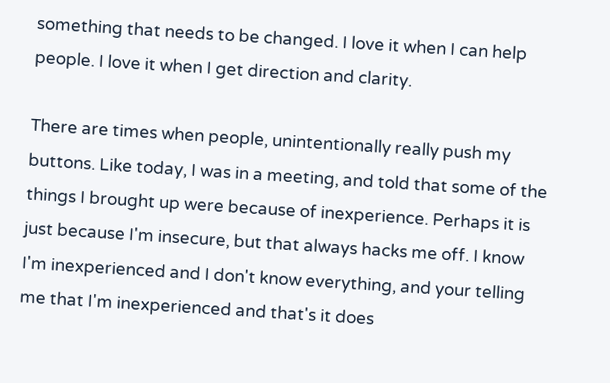something that needs to be changed. I love it when I can help people. I love it when I get direction and clarity.

There are times when people, unintentionally really push my buttons. Like today, I was in a meeting, and told that some of the things I brought up were because of inexperience. Perhaps it is just because I'm insecure, but that always hacks me off. I know I'm inexperienced and I don't know everything, and your telling me that I'm inexperienced and that's it does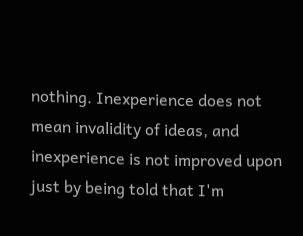nothing. Inexperience does not mean invalidity of ideas, and inexperience is not improved upon just by being told that I'm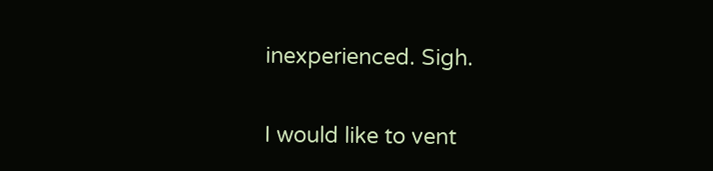inexperienced. Sigh.

I would like to vent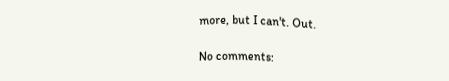more, but I can't. Out.

No comments: